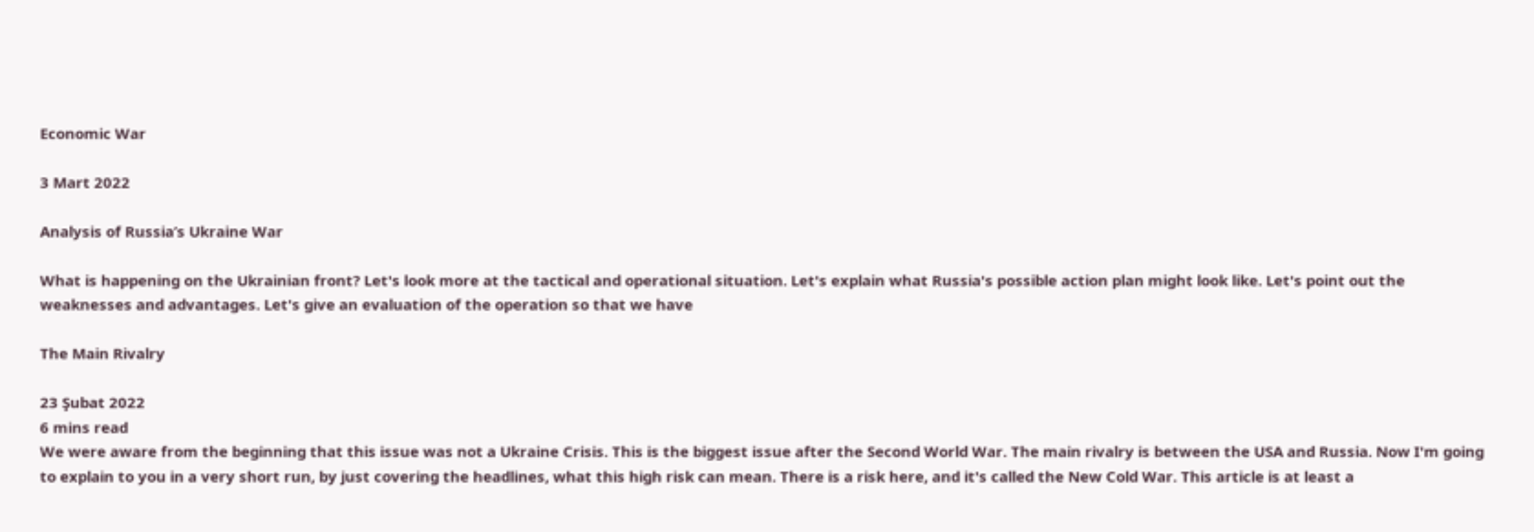Economic War

3 Mart 2022

Analysis of Russia’s Ukraine War

What is happening on the Ukrainian front? Let's look more at the tactical and operational situation. Let's explain what Russia's possible action plan might look like. Let's point out the weaknesses and advantages. Let's give an evaluation of the operation so that we have

The Main Rivalry

23 Şubat 2022
6 mins read
We were aware from the beginning that this issue was not a Ukraine Crisis. This is the biggest issue after the Second World War. The main rivalry is between the USA and Russia. Now I'm going to explain to you in a very short run, by just covering the headlines, what this high risk can mean. There is a risk here, and it's called the New Cold War. This article is at least a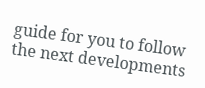guide for you to follow the next developments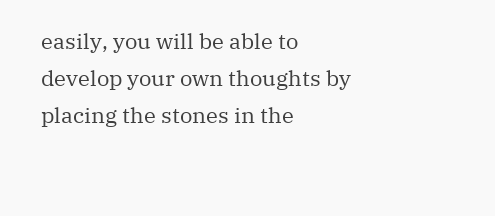easily, you will be able to develop your own thoughts by placing the stones in the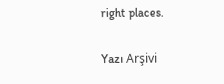right places.

Yazı Arşivi